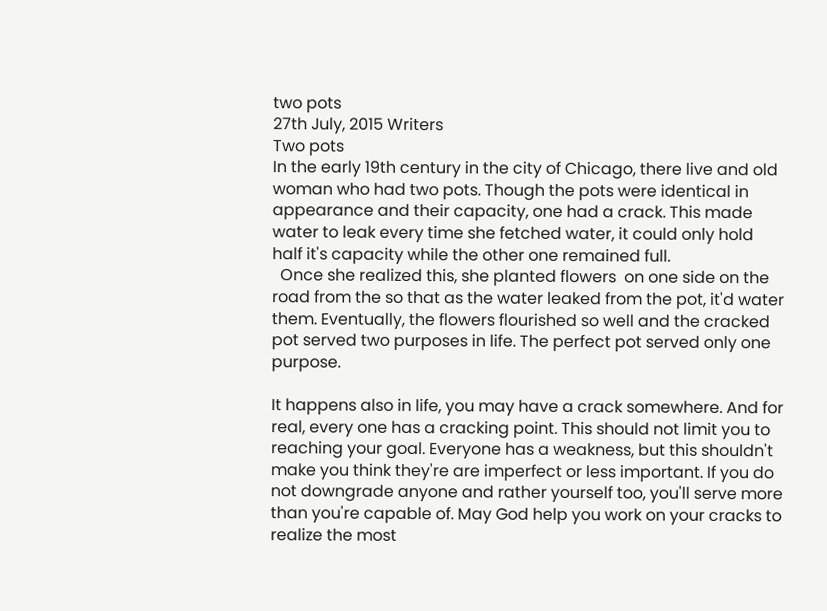two pots
27th July, 2015 Writers
Two pots
In the early 19th century in the city of Chicago, there live and old woman who had two pots. Though the pots were identical in appearance and their capacity, one had a crack. This made water to leak every time she fetched water, it could only hold half it's capacity while the other one remained full.
  Once she realized this, she planted flowers  on one side on the road from the so that as the water leaked from the pot, it'd water them. Eventually, the flowers flourished so well and the cracked pot served two purposes in life. The perfect pot served only one purpose.

It happens also in life, you may have a crack somewhere. And for real, every one has a cracking point. This should not limit you to reaching your goal. Everyone has a weakness, but this shouldn't make you think they're are imperfect or less important. If you do not downgrade anyone and rather yourself too, you'll serve more than you're capable of. May God help you work on your cracks to realize the most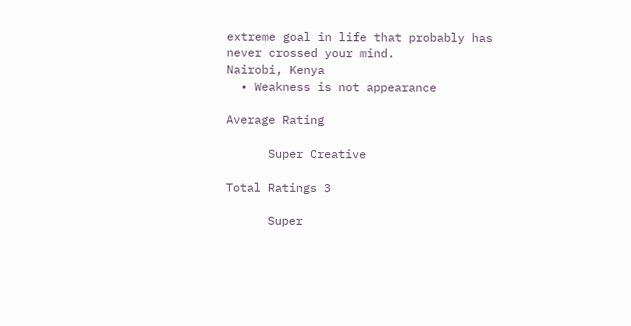extreme goal in life that probably has never crossed your mind.
Nairobi, Kenya
  • Weakness is not appearance

Average Rating

      Super Creative

Total Ratings 3

      Super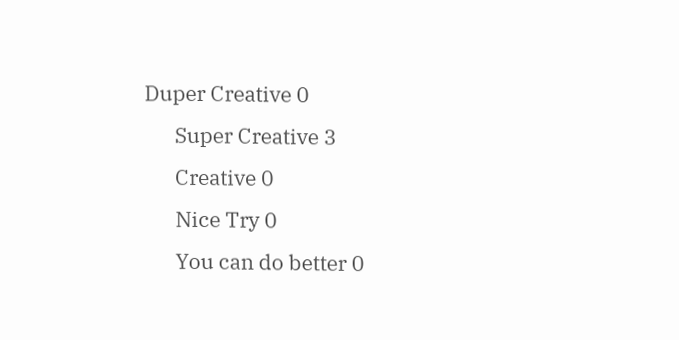Duper Creative 0
      Super Creative 3
      Creative 0
      Nice Try 0
      You can do better 0